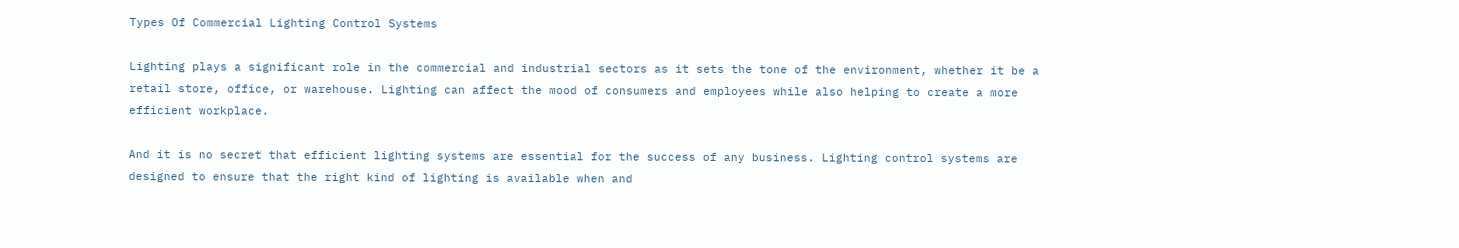Types Of Commercial Lighting Control Systems

Lighting plays a significant role in the commercial and industrial sectors as it sets the tone of the environment, whether it be a retail store, office, or warehouse. Lighting can affect the mood of consumers and employees while also helping to create a more efficient workplace.

And it is no secret that efficient lighting systems are essential for the success of any business. Lighting control systems are designed to ensure that the right kind of lighting is available when and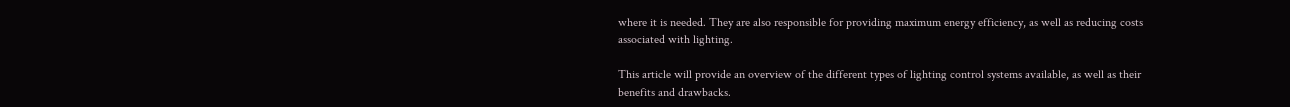where it is needed. They are also responsible for providing maximum energy efficiency, as well as reducing costs associated with lighting.

This article will provide an overview of the different types of lighting control systems available, as well as their benefits and drawbacks.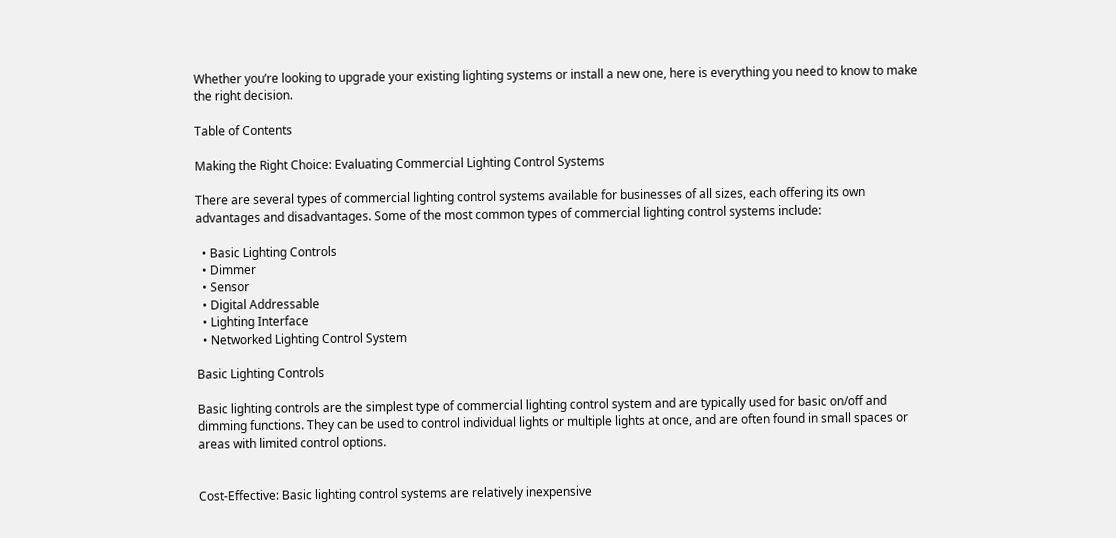Whether you’re looking to upgrade your existing lighting systems or install a new one, here is everything you need to know to make the right decision.

Table of Contents

Making the Right Choice: Evaluating Commercial Lighting Control Systems

There are several types of commercial lighting control systems available for businesses of all sizes, each offering its own advantages and disadvantages. Some of the most common types of commercial lighting control systems include:

  • Basic Lighting Controls
  • Dimmer
  • Sensor
  • Digital Addressable
  • Lighting Interface
  • Networked Lighting Control System

Basic Lighting Controls

Basic lighting controls are the simplest type of commercial lighting control system and are typically used for basic on/off and dimming functions. They can be used to control individual lights or multiple lights at once, and are often found in small spaces or areas with limited control options.


Cost-Effective: Basic lighting control systems are relatively inexpensive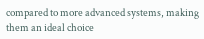compared to more advanced systems, making them an ideal choice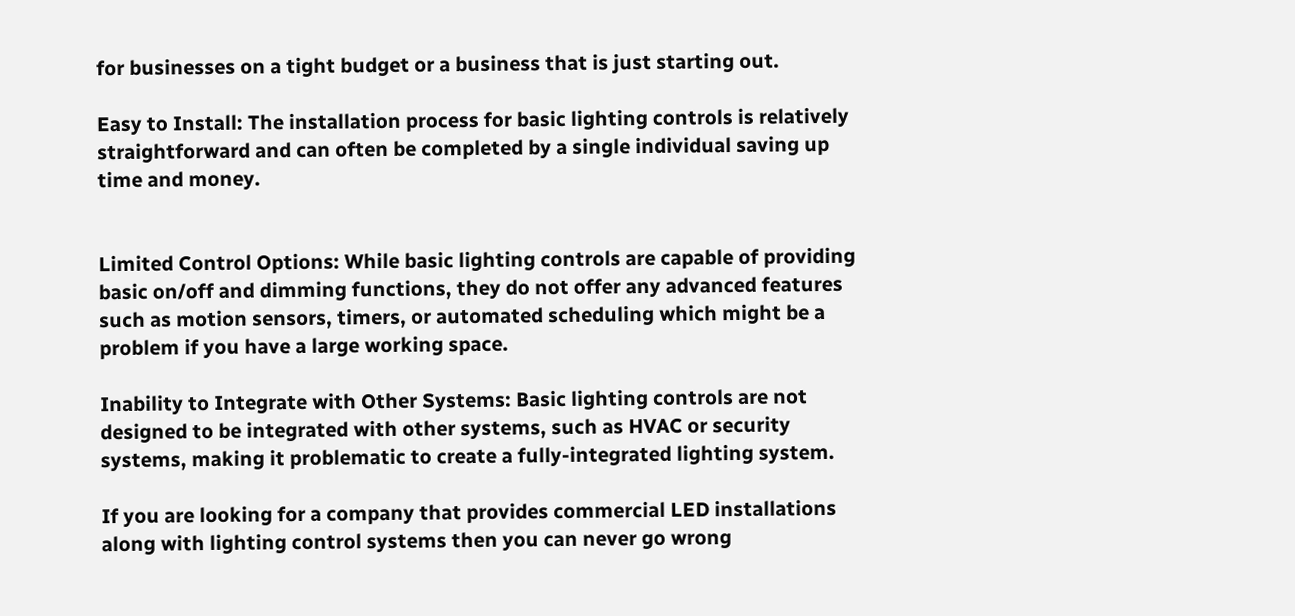for businesses on a tight budget or a business that is just starting out.

Easy to Install: The installation process for basic lighting controls is relatively straightforward and can often be completed by a single individual saving up time and money.


Limited Control Options: While basic lighting controls are capable of providing basic on/off and dimming functions, they do not offer any advanced features such as motion sensors, timers, or automated scheduling which might be a problem if you have a large working space.

Inability to Integrate with Other Systems: Basic lighting controls are not designed to be integrated with other systems, such as HVAC or security systems, making it problematic to create a fully-integrated lighting system.

If you are looking for a company that provides commercial LED installations along with lighting control systems then you can never go wrong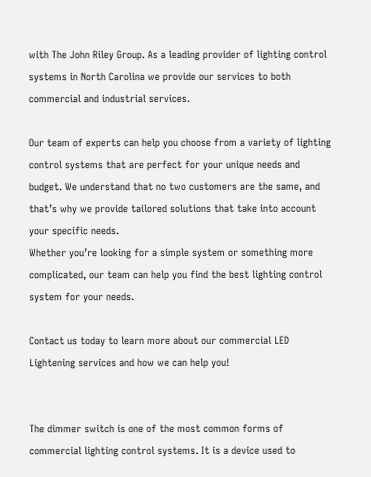with The John Riley Group. As a leading provider of lighting control systems in North Carolina we provide our services to both commercial and industrial services.

Our team of experts can help you choose from a variety of lighting control systems that are perfect for your unique needs and budget. We understand that no two customers are the same, and that’s why we provide tailored solutions that take into account your specific needs.
Whether you’re looking for a simple system or something more complicated, our team can help you find the best lighting control system for your needs.

Contact us today to learn more about our commercial LED Lightening services and how we can help you!


The dimmer switch is one of the most common forms of commercial lighting control systems. It is a device used to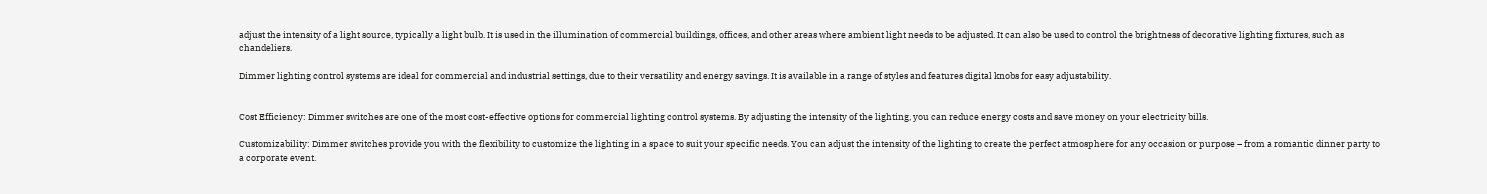adjust the intensity of a light source, typically a light bulb. It is used in the illumination of commercial buildings, offices, and other areas where ambient light needs to be adjusted. It can also be used to control the brightness of decorative lighting fixtures, such as chandeliers.

Dimmer lighting control systems are ideal for commercial and industrial settings, due to their versatility and energy savings. It is available in a range of styles and features digital knobs for easy adjustability.


Cost Efficiency: Dimmer switches are one of the most cost-effective options for commercial lighting control systems. By adjusting the intensity of the lighting, you can reduce energy costs and save money on your electricity bills.

Customizability: Dimmer switches provide you with the flexibility to customize the lighting in a space to suit your specific needs. You can adjust the intensity of the lighting to create the perfect atmosphere for any occasion or purpose – from a romantic dinner party to a corporate event.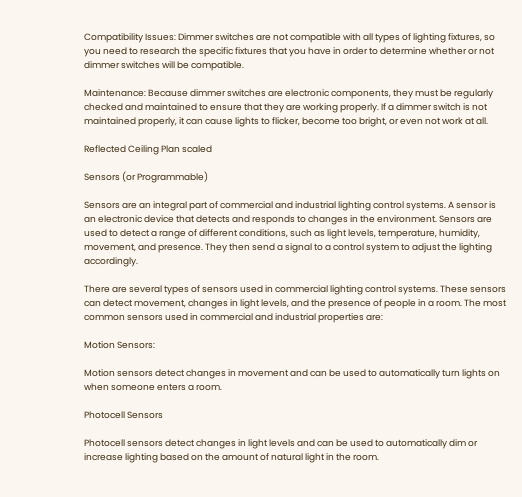Compatibility Issues: Dimmer switches are not compatible with all types of lighting fixtures, so you need to research the specific fixtures that you have in order to determine whether or not dimmer switches will be compatible.

Maintenance: Because dimmer switches are electronic components, they must be regularly checked and maintained to ensure that they are working properly. If a dimmer switch is not maintained properly, it can cause lights to flicker, become too bright, or even not work at all.

Reflected Ceiling Plan scaled

Sensors (or Programmable)

Sensors are an integral part of commercial and industrial lighting control systems. A sensor is an electronic device that detects and responds to changes in the environment. Sensors are used to detect a range of different conditions, such as light levels, temperature, humidity, movement, and presence. They then send a signal to a control system to adjust the lighting accordingly.

There are several types of sensors used in commercial lighting control systems. These sensors can detect movement, changes in light levels, and the presence of people in a room. The most common sensors used in commercial and industrial properties are:

Motion Sensors:

Motion sensors detect changes in movement and can be used to automatically turn lights on when someone enters a room.

Photocell Sensors

Photocell sensors detect changes in light levels and can be used to automatically dim or increase lighting based on the amount of natural light in the room.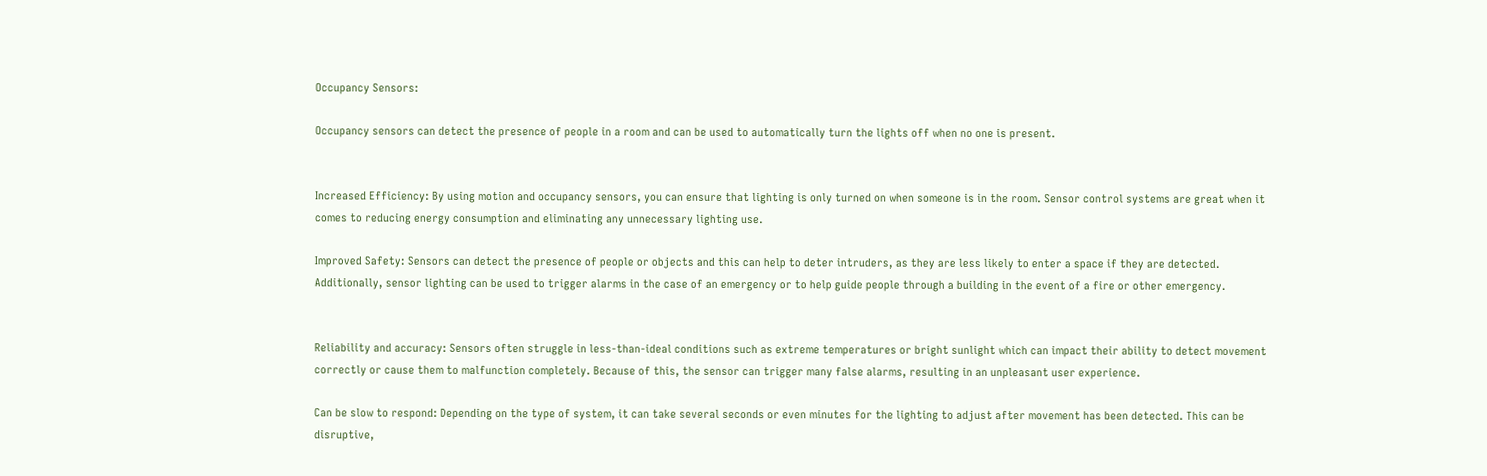Occupancy Sensors:

Occupancy sensors can detect the presence of people in a room and can be used to automatically turn the lights off when no one is present.


Increased Efficiency: By using motion and occupancy sensors, you can ensure that lighting is only turned on when someone is in the room. Sensor control systems are great when it comes to reducing energy consumption and eliminating any unnecessary lighting use.

Improved Safety: Sensors can detect the presence of people or objects and this can help to deter intruders, as they are less likely to enter a space if they are detected. Additionally, sensor lighting can be used to trigger alarms in the case of an emergency or to help guide people through a building in the event of a fire or other emergency.


Reliability and accuracy: Sensors often struggle in less-than-ideal conditions such as extreme temperatures or bright sunlight which can impact their ability to detect movement correctly or cause them to malfunction completely. Because of this, the sensor can trigger many false alarms, resulting in an unpleasant user experience.

Can be slow to respond: Depending on the type of system, it can take several seconds or even minutes for the lighting to adjust after movement has been detected. This can be disruptive,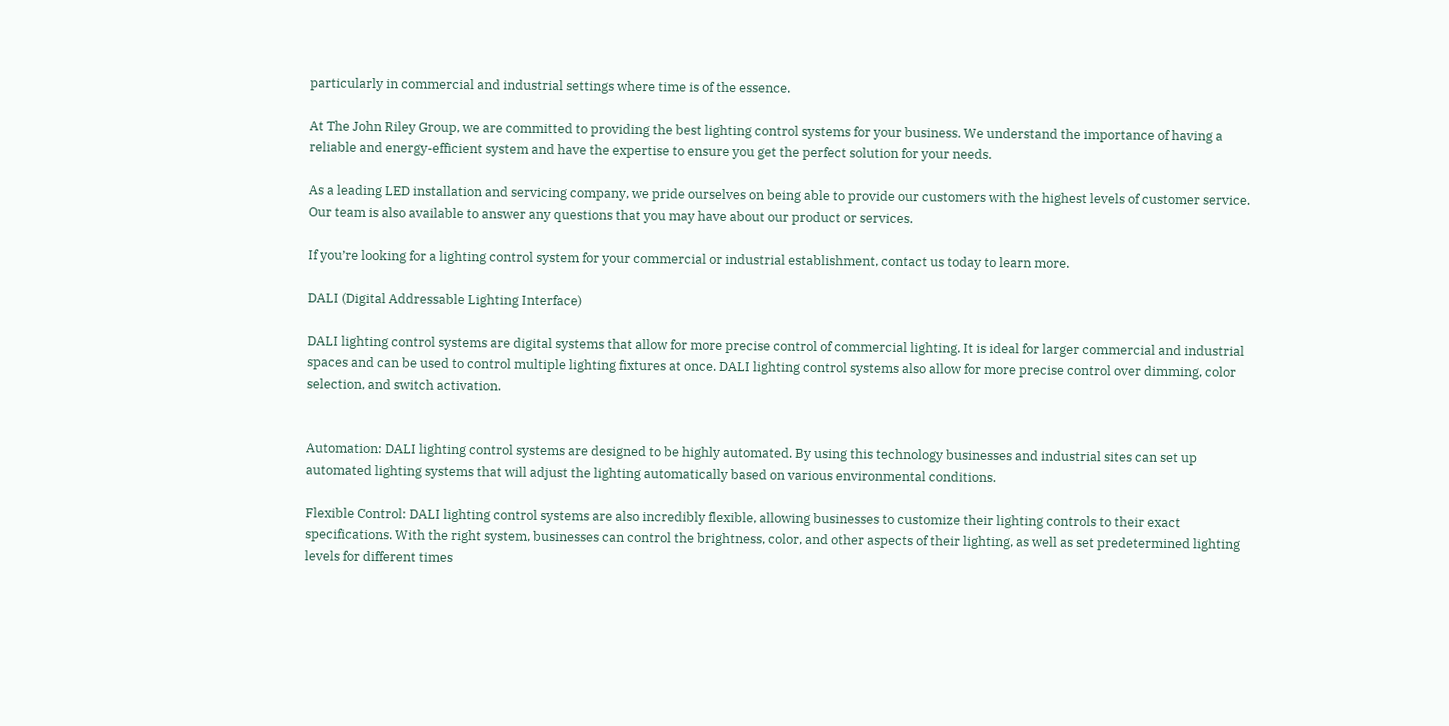particularly in commercial and industrial settings where time is of the essence.

At The John Riley Group, we are committed to providing the best lighting control systems for your business. We understand the importance of having a reliable and energy-efficient system and have the expertise to ensure you get the perfect solution for your needs.

As a leading LED installation and servicing company, we pride ourselves on being able to provide our customers with the highest levels of customer service. Our team is also available to answer any questions that you may have about our product or services.

If you’re looking for a lighting control system for your commercial or industrial establishment, contact us today to learn more.

DALI (Digital Addressable Lighting Interface)

DALI lighting control systems are digital systems that allow for more precise control of commercial lighting. It is ideal for larger commercial and industrial spaces and can be used to control multiple lighting fixtures at once. DALI lighting control systems also allow for more precise control over dimming, color selection, and switch activation.


Automation: DALI lighting control systems are designed to be highly automated. By using this technology businesses and industrial sites can set up automated lighting systems that will adjust the lighting automatically based on various environmental conditions.

Flexible Control: DALI lighting control systems are also incredibly flexible, allowing businesses to customize their lighting controls to their exact specifications. With the right system, businesses can control the brightness, color, and other aspects of their lighting, as well as set predetermined lighting levels for different times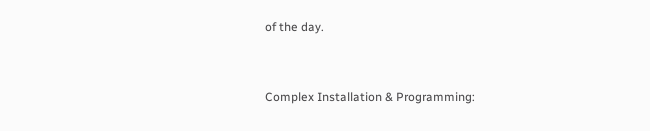of the day.


Complex Installation & Programming: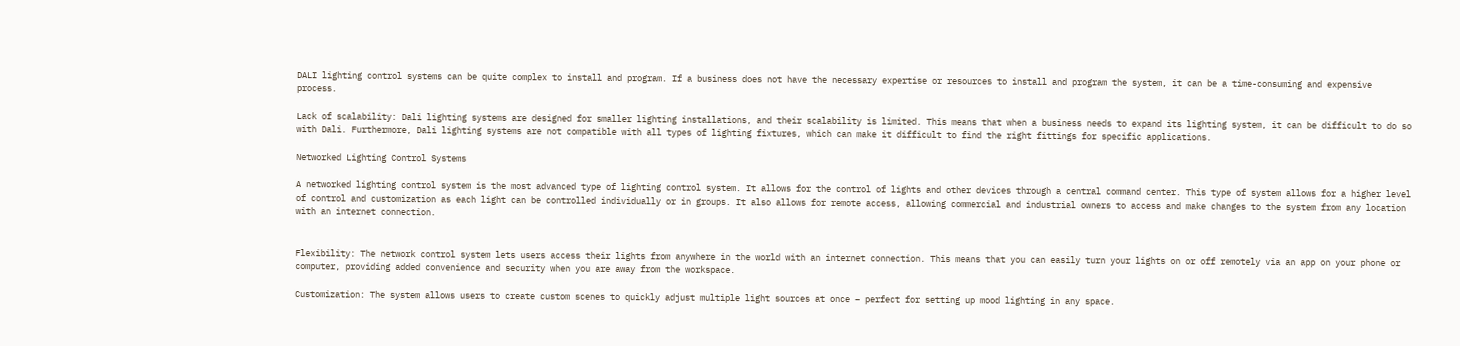DALI lighting control systems can be quite complex to install and program. If a business does not have the necessary expertise or resources to install and program the system, it can be a time-consuming and expensive process.

Lack of scalability: Dali lighting systems are designed for smaller lighting installations, and their scalability is limited. This means that when a business needs to expand its lighting system, it can be difficult to do so with Dali. Furthermore, Dali lighting systems are not compatible with all types of lighting fixtures, which can make it difficult to find the right fittings for specific applications.

Networked Lighting Control Systems

A networked lighting control system is the most advanced type of lighting control system. It allows for the control of lights and other devices through a central command center. This type of system allows for a higher level of control and customization as each light can be controlled individually or in groups. It also allows for remote access, allowing commercial and industrial owners to access and make changes to the system from any location with an internet connection.


Flexibility: The network control system lets users access their lights from anywhere in the world with an internet connection. This means that you can easily turn your lights on or off remotely via an app on your phone or computer, providing added convenience and security when you are away from the workspace.

Customization: The system allows users to create custom scenes to quickly adjust multiple light sources at once – perfect for setting up mood lighting in any space.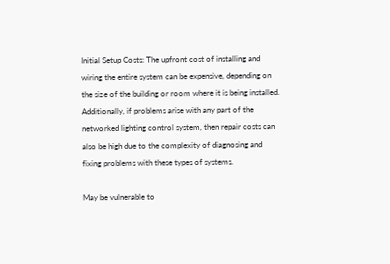Initial Setup Costs: The upfront cost of installing and wiring the entire system can be expensive, depending on the size of the building or room where it is being installed. Additionally, if problems arise with any part of the networked lighting control system, then repair costs can also be high due to the complexity of diagnosing and fixing problems with these types of systems.

May be vulnerable to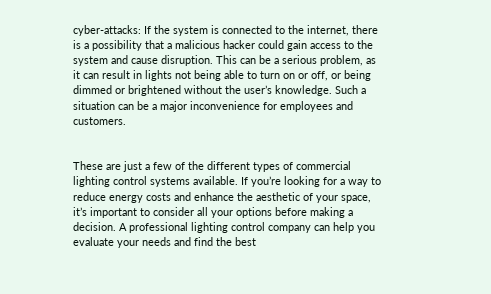cyber-attacks: If the system is connected to the internet, there is a possibility that a malicious hacker could gain access to the system and cause disruption. This can be a serious problem, as it can result in lights not being able to turn on or off, or being dimmed or brightened without the user’s knowledge. Such a situation can be a major inconvenience for employees and customers.


These are just a few of the different types of commercial lighting control systems available. If you’re looking for a way to reduce energy costs and enhance the aesthetic of your space, it’s important to consider all your options before making a decision. A professional lighting control company can help you evaluate your needs and find the best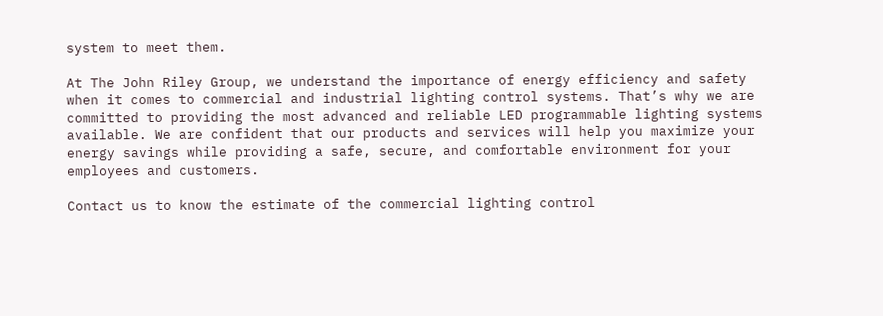system to meet them.

At The John Riley Group, we understand the importance of energy efficiency and safety when it comes to commercial and industrial lighting control systems. That’s why we are committed to providing the most advanced and reliable LED programmable lighting systems available. We are confident that our products and services will help you maximize your energy savings while providing a safe, secure, and comfortable environment for your employees and customers.

Contact us to know the estimate of the commercial lighting control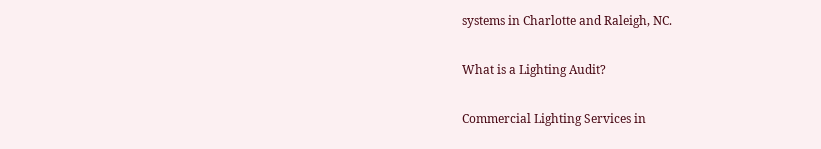systems in Charlotte and Raleigh, NC.

What is a Lighting Audit?

Commercial Lighting Services in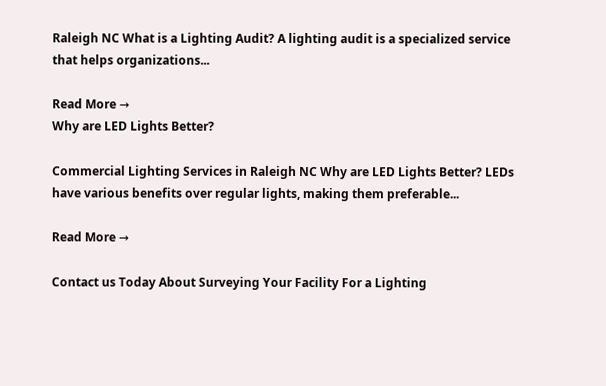Raleigh NC What is a Lighting Audit? A lighting audit is a specialized service that helps organizations...

Read More →
Why are LED Lights Better?

Commercial Lighting Services in Raleigh NC Why are LED Lights Better? LEDs have various benefits over regular lights, making them preferable...

Read More →

Contact us Today About Surveying Your Facility For a Lighting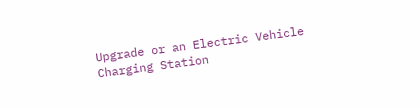Upgrade or an Electric Vehicle Charging Station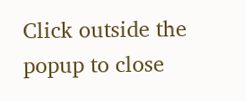Click outside the popup to close